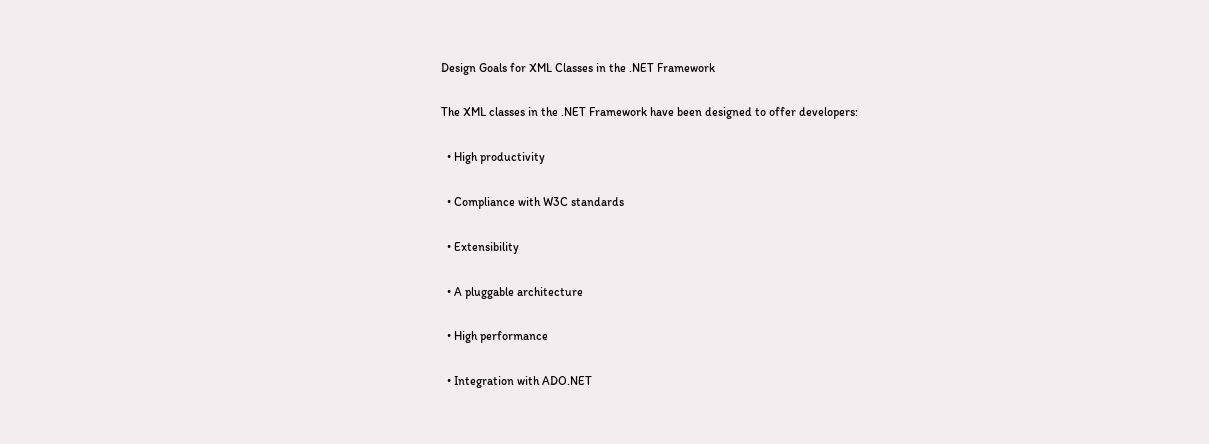Design Goals for XML Classes in the .NET Framework

The XML classes in the .NET Framework have been designed to offer developers:

  • High productivity

  • Compliance with W3C standards

  • Extensibility

  • A pluggable architecture

  • High performance

  • Integration with ADO.NET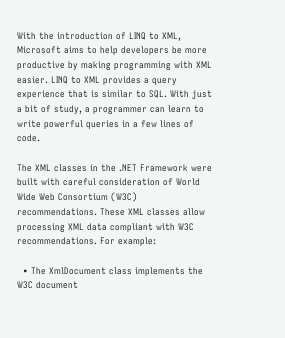With the introduction of LINQ to XML, Microsoft aims to help developers be more productive by making programming with XML easier. LINQ to XML provides a query experience that is similar to SQL. With just a bit of study, a programmer can learn to write powerful queries in a few lines of code.

The XML classes in the .NET Framework were built with careful consideration of World Wide Web Consortium (W3C) recommendations. These XML classes allow processing XML data compliant with W3C recommendations. For example:

  • The XmlDocument class implements the W3C document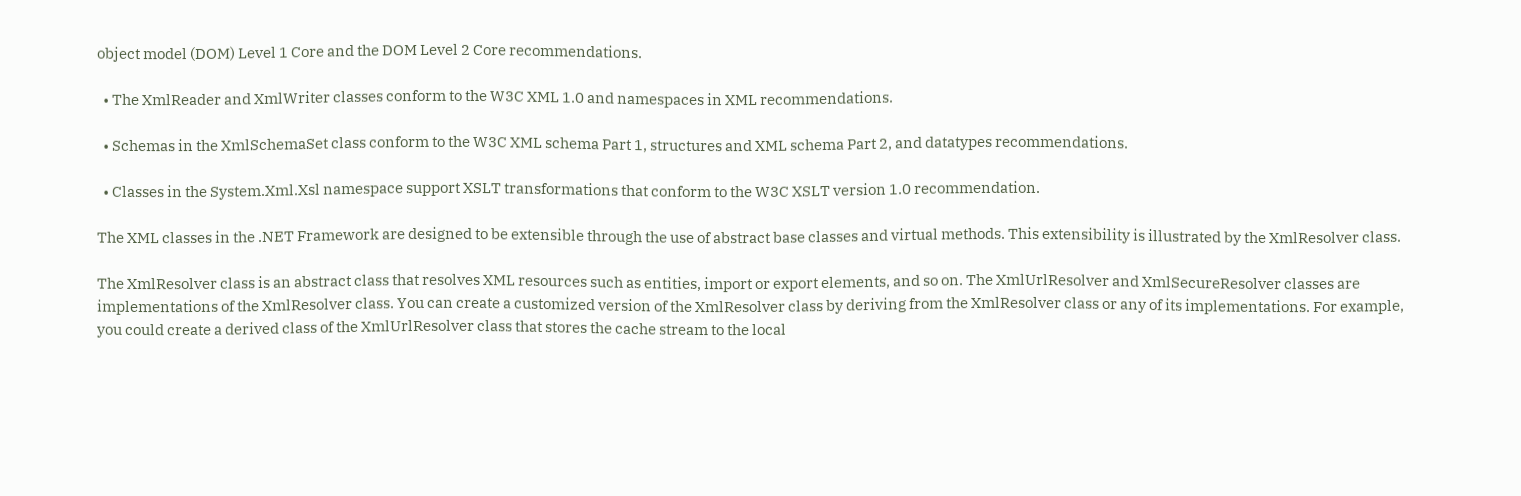object model (DOM) Level 1 Core and the DOM Level 2 Core recommendations.

  • The XmlReader and XmlWriter classes conform to the W3C XML 1.0 and namespaces in XML recommendations.

  • Schemas in the XmlSchemaSet class conform to the W3C XML schema Part 1, structures and XML schema Part 2, and datatypes recommendations.

  • Classes in the System.Xml.Xsl namespace support XSLT transformations that conform to the W3C XSLT version 1.0 recommendation.

The XML classes in the .NET Framework are designed to be extensible through the use of abstract base classes and virtual methods. This extensibility is illustrated by the XmlResolver class.

The XmlResolver class is an abstract class that resolves XML resources such as entities, import or export elements, and so on. The XmlUrlResolver and XmlSecureResolver classes are implementations of the XmlResolver class. You can create a customized version of the XmlResolver class by deriving from the XmlResolver class or any of its implementations. For example, you could create a derived class of the XmlUrlResolver class that stores the cache stream to the local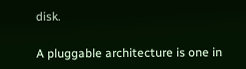disk.

A pluggable architecture is one in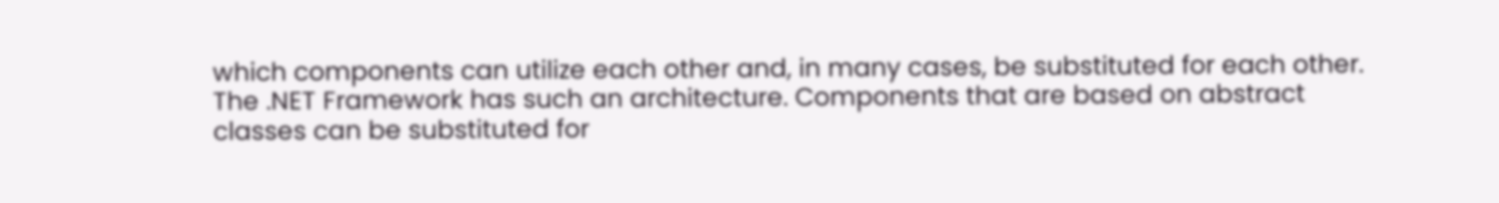which components can utilize each other and, in many cases, be substituted for each other. The .NET Framework has such an architecture. Components that are based on abstract classes can be substituted for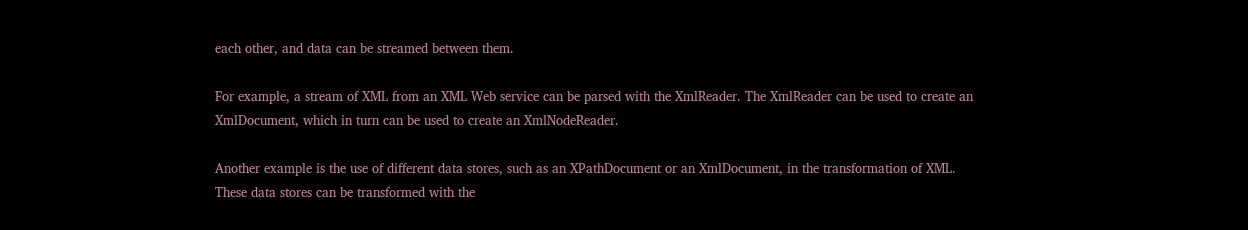each other, and data can be streamed between them.

For example, a stream of XML from an XML Web service can be parsed with the XmlReader. The XmlReader can be used to create an XmlDocument, which in turn can be used to create an XmlNodeReader.

Another example is the use of different data stores, such as an XPathDocument or an XmlDocument, in the transformation of XML. These data stores can be transformed with the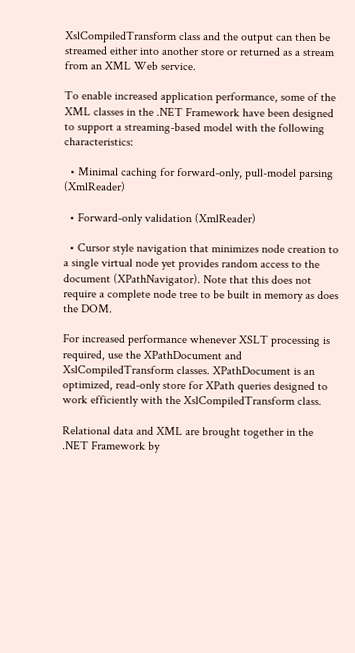XslCompiledTransform class and the output can then be streamed either into another store or returned as a stream from an XML Web service.

To enable increased application performance, some of the XML classes in the .NET Framework have been designed to support a streaming-based model with the following characteristics:

  • Minimal caching for forward-only, pull-model parsing (XmlReader)

  • Forward-only validation (XmlReader)

  • Cursor style navigation that minimizes node creation to a single virtual node yet provides random access to the document (XPathNavigator). Note that this does not require a complete node tree to be built in memory as does the DOM.

For increased performance whenever XSLT processing is required, use the XPathDocument and XslCompiledTransform classes. XPathDocument is an optimized, read-only store for XPath queries designed to work efficiently with the XslCompiledTransform class.

Relational data and XML are brought together in the .NET Framework by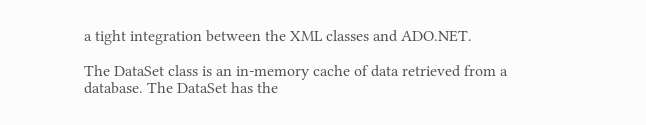a tight integration between the XML classes and ADO.NET.

The DataSet class is an in-memory cache of data retrieved from a database. The DataSet has the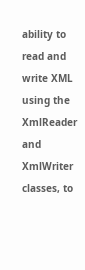ability to read and write XML using the XmlReader and XmlWriter classes, to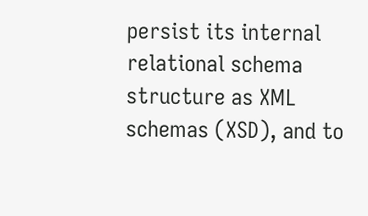persist its internal relational schema structure as XML schemas (XSD), and to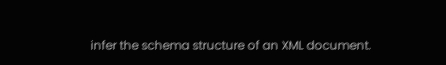infer the schema structure of an XML document.